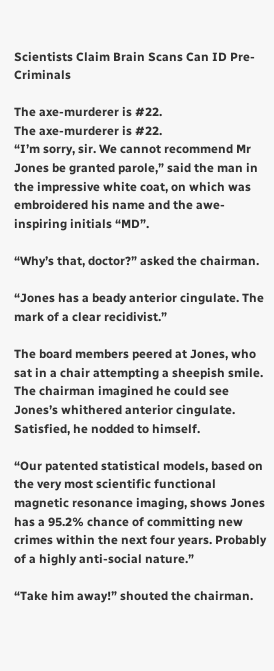Scientists Claim Brain Scans Can ID Pre-Criminals

The axe-murderer is #22.
The axe-murderer is #22.
“I’m sorry, sir. We cannot recommend Mr Jones be granted parole,” said the man in the impressive white coat, on which was embroidered his name and the awe-inspiring initials “MD”.

“Why’s that, doctor?” asked the chairman.

“Jones has a beady anterior cingulate. The mark of a clear recidivist.”

The board members peered at Jones, who sat in a chair attempting a sheepish smile. The chairman imagined he could see Jones’s whithered anterior cingulate. Satisfied, he nodded to himself.

“Our patented statistical models, based on the very most scientific functional magnetic resonance imaging, shows Jones has a 95.2% chance of committing new crimes within the next four years. Probably of a highly anti-social nature.”

“Take him away!” shouted the chairman.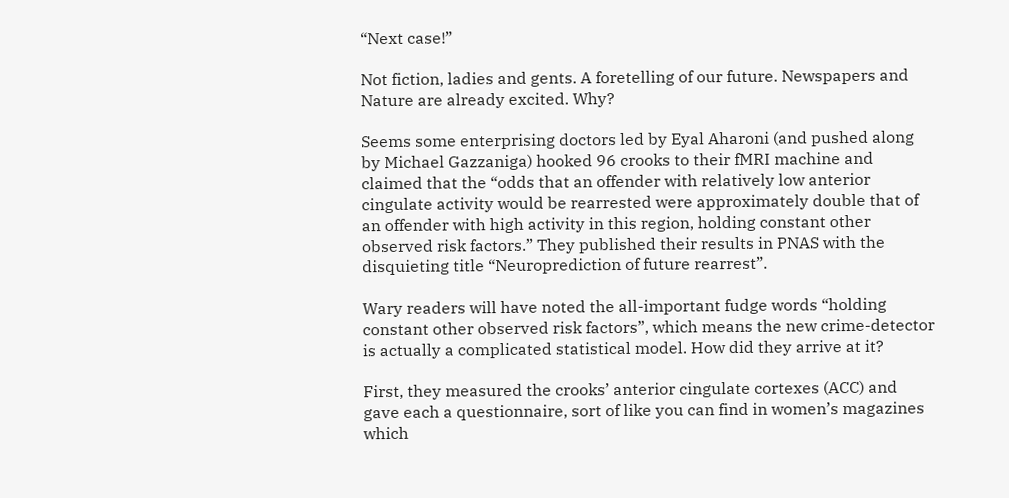“Next case!”

Not fiction, ladies and gents. A foretelling of our future. Newspapers and Nature are already excited. Why?

Seems some enterprising doctors led by Eyal Aharoni (and pushed along by Michael Gazzaniga) hooked 96 crooks to their fMRI machine and claimed that the “odds that an offender with relatively low anterior cingulate activity would be rearrested were approximately double that of an offender with high activity in this region, holding constant other observed risk factors.” They published their results in PNAS with the disquieting title “Neuroprediction of future rearrest”.

Wary readers will have noted the all-important fudge words “holding constant other observed risk factors”, which means the new crime-detector is actually a complicated statistical model. How did they arrive at it?

First, they measured the crooks’ anterior cingulate cortexes (ACC) and gave each a questionnaire, sort of like you can find in women’s magazines which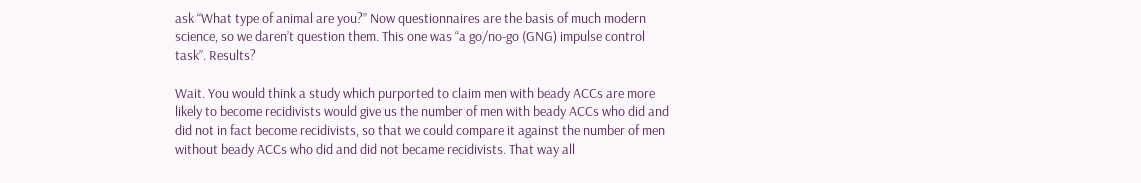ask “What type of animal are you?” Now questionnaires are the basis of much modern science, so we daren’t question them. This one was “a go/no-go (GNG) impulse control task”. Results?

Wait. You would think a study which purported to claim men with beady ACCs are more likely to become recidivists would give us the number of men with beady ACCs who did and did not in fact become recidivists, so that we could compare it against the number of men without beady ACCs who did and did not became recidivists. That way all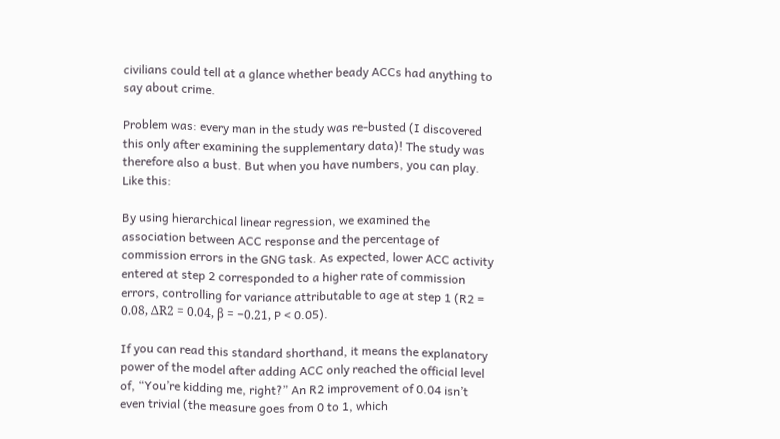civilians could tell at a glance whether beady ACCs had anything to say about crime.

Problem was: every man in the study was re-busted (I discovered this only after examining the supplementary data)! The study was therefore also a bust. But when you have numbers, you can play. Like this:

By using hierarchical linear regression, we examined the association between ACC response and the percentage of commission errors in the GNG task. As expected, lower ACC activity entered at step 2 corresponded to a higher rate of commission errors, controlling for variance attributable to age at step 1 (R2 = 0.08, ΔR2 = 0.04, β = −0.21, P < 0.05).

If you can read this standard shorthand, it means the explanatory power of the model after adding ACC only reached the official level of, “You’re kidding me, right?” An R2 improvement of 0.04 isn’t even trivial (the measure goes from 0 to 1, which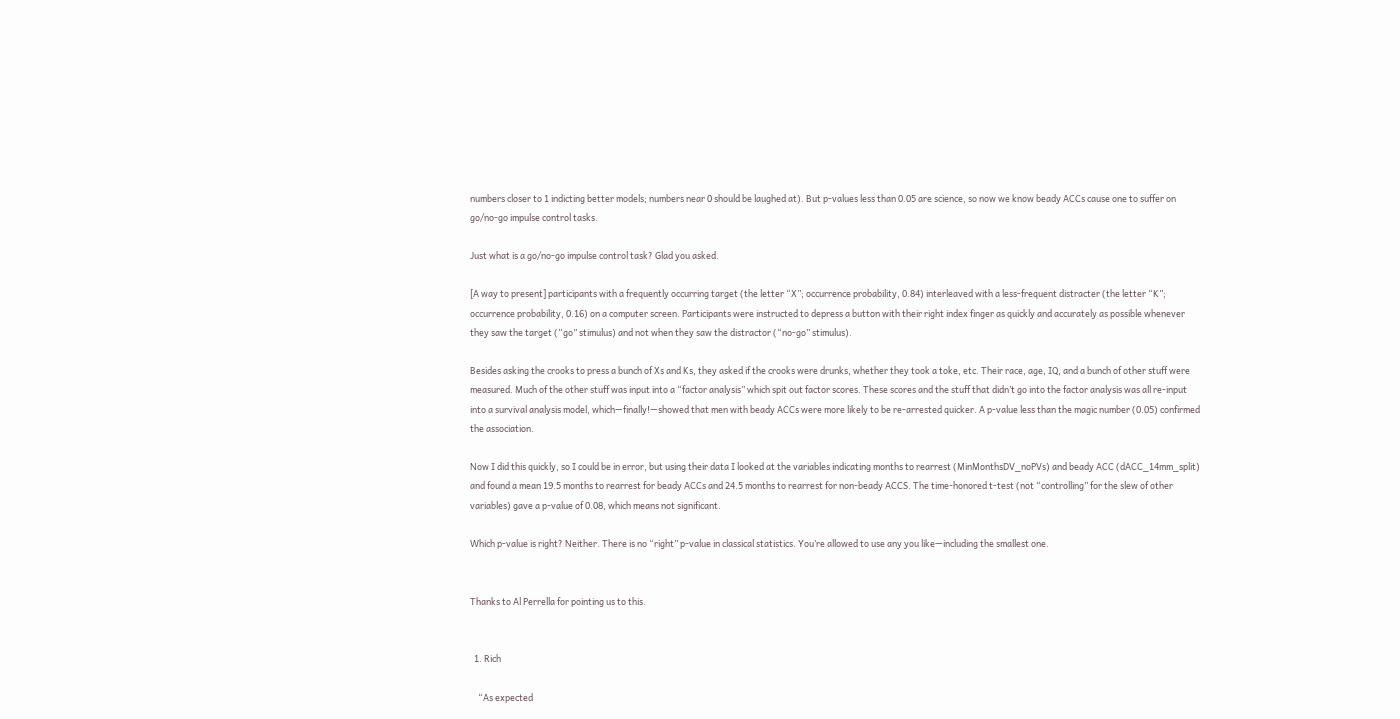numbers closer to 1 indicting better models; numbers near 0 should be laughed at). But p-values less than 0.05 are science, so now we know beady ACCs cause one to suffer on go/no-go impulse control tasks.

Just what is a go/no-go impulse control task? Glad you asked.

[A way to present] participants with a frequently occurring target (the letter “X”; occurrence probability, 0.84) interleaved with a less-frequent distracter (the letter “K”; occurrence probability, 0.16) on a computer screen. Participants were instructed to depress a button with their right index finger as quickly and accurately as possible whenever they saw the target (“go” stimulus) and not when they saw the distractor (“no-go” stimulus).

Besides asking the crooks to press a bunch of Xs and Ks, they asked if the crooks were drunks, whether they took a toke, etc. Their race, age, IQ, and a bunch of other stuff were measured. Much of the other stuff was input into a “factor analysis” which spit out factor scores. These scores and the stuff that didn’t go into the factor analysis was all re-input into a survival analysis model, which—finally!—showed that men with beady ACCs were more likely to be re-arrested quicker. A p-value less than the magic number (0.05) confirmed the association.

Now I did this quickly, so I could be in error, but using their data I looked at the variables indicating months to rearrest (MinMonthsDV_noPVs) and beady ACC (dACC_14mm_split) and found a mean 19.5 months to rearrest for beady ACCs and 24.5 months to rearrest for non-beady ACCS. The time-honored t-test (not “controlling” for the slew of other variables) gave a p-value of 0.08, which means not significant.

Which p-value is right? Neither. There is no “right” p-value in classical statistics. You’re allowed to use any you like—including the smallest one.


Thanks to Al Perrella for pointing us to this.


  1. Rich

    “As expected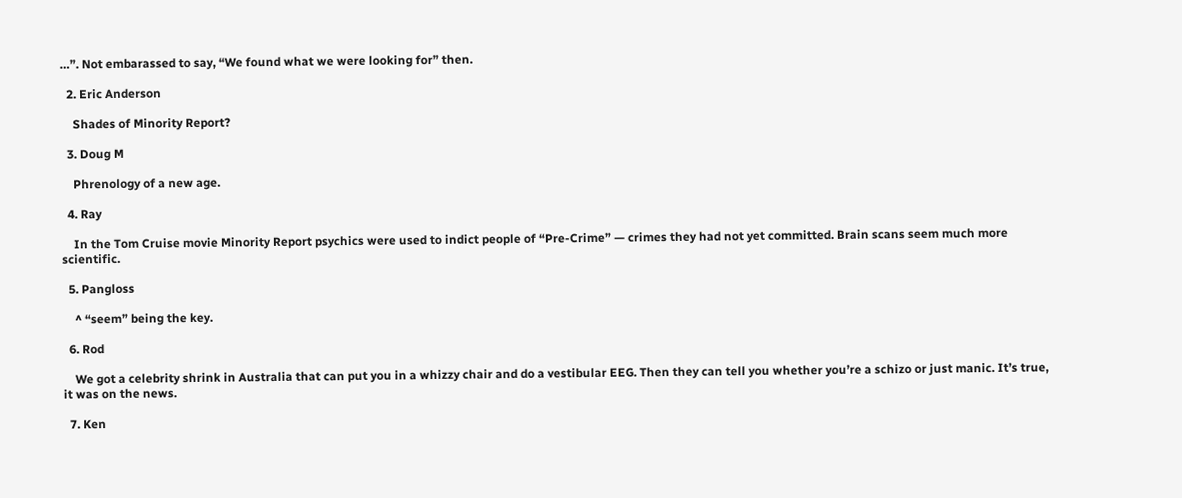…”. Not embarassed to say, “We found what we were looking for” then.

  2. Eric Anderson

    Shades of Minority Report?

  3. Doug M

    Phrenology of a new age.

  4. Ray

    In the Tom Cruise movie Minority Report psychics were used to indict people of “Pre-Crime” — crimes they had not yet committed. Brain scans seem much more scientific.

  5. Pangloss

    ^ “seem” being the key.

  6. Rod

    We got a celebrity shrink in Australia that can put you in a whizzy chair and do a vestibular EEG. Then they can tell you whether you’re a schizo or just manic. It’s true, it was on the news.

  7. Ken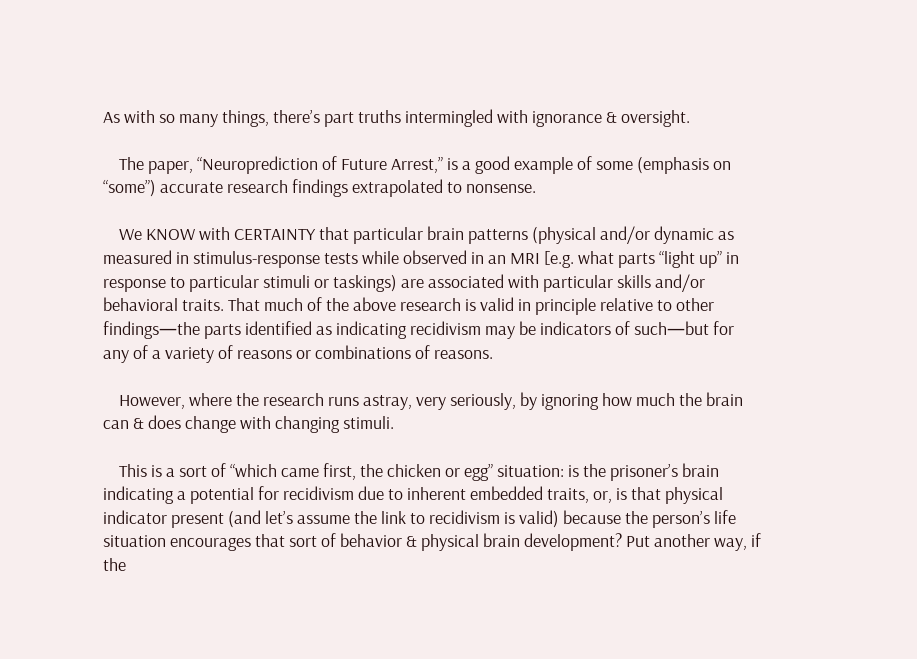As with so many things, there’s part truths intermingled with ignorance & oversight.

    The paper, “Neuroprediction of Future Arrest,” is a good example of some (emphasis on “some”) accurate research findings extrapolated to nonsense.

    We KNOW with CERTAINTY that particular brain patterns (physical and/or dynamic as measured in stimulus-response tests while observed in an MRI [e.g. what parts “light up” in response to particular stimuli or taskings) are associated with particular skills and/or behavioral traits. That much of the above research is valid in principle relative to other findings—the parts identified as indicating recidivism may be indicators of such—but for any of a variety of reasons or combinations of reasons.

    However, where the research runs astray, very seriously, by ignoring how much the brain can & does change with changing stimuli.

    This is a sort of “which came first, the chicken or egg” situation: is the prisoner’s brain indicating a potential for recidivism due to inherent embedded traits, or, is that physical indicator present (and let’s assume the link to recidivism is valid) because the person’s life situation encourages that sort of behavior & physical brain development? Put another way, if the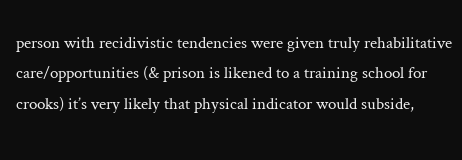person with recidivistic tendencies were given truly rehabilitative care/opportunities (& prison is likened to a training school for crooks) it’s very likely that physical indicator would subside,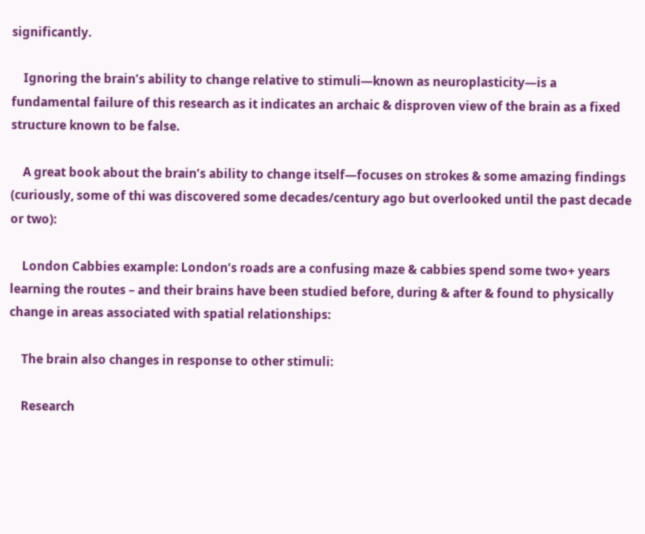significantly.

    Ignoring the brain’s ability to change relative to stimuli—known as neuroplasticity—is a fundamental failure of this research as it indicates an archaic & disproven view of the brain as a fixed structure known to be false.

    A great book about the brain’s ability to change itself—focuses on strokes & some amazing findings (curiously, some of thi was discovered some decades/century ago but overlooked until the past decade or two):

    London Cabbies example: London’s roads are a confusing maze & cabbies spend some two+ years learning the routes – and their brains have been studied before, during & after & found to physically change in areas associated with spatial relationships:

    The brain also changes in response to other stimuli:

    Research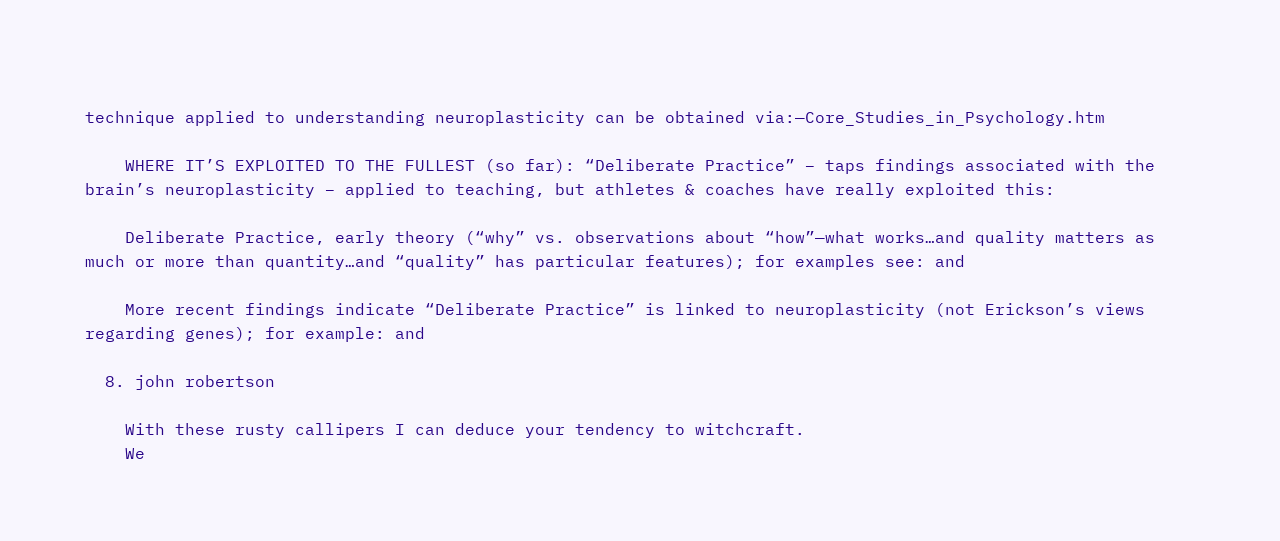technique applied to understanding neuroplasticity can be obtained via:—Core_Studies_in_Psychology.htm

    WHERE IT’S EXPLOITED TO THE FULLEST (so far): “Deliberate Practice” – taps findings associated with the brain’s neuroplasticity – applied to teaching, but athletes & coaches have really exploited this:

    Deliberate Practice, early theory (“why” vs. observations about “how”—what works…and quality matters as much or more than quantity…and “quality” has particular features); for examples see: and

    More recent findings indicate “Deliberate Practice” is linked to neuroplasticity (not Erickson’s views regarding genes); for example: and

  8. john robertson

    With these rusty callipers I can deduce your tendency to witchcraft.
    We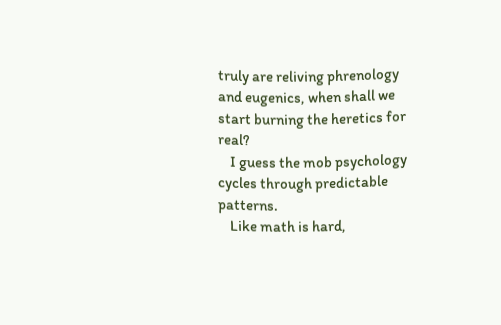truly are reliving phrenology and eugenics, when shall we start burning the heretics for real?
    I guess the mob psychology cycles through predictable patterns.
    Like math is hard,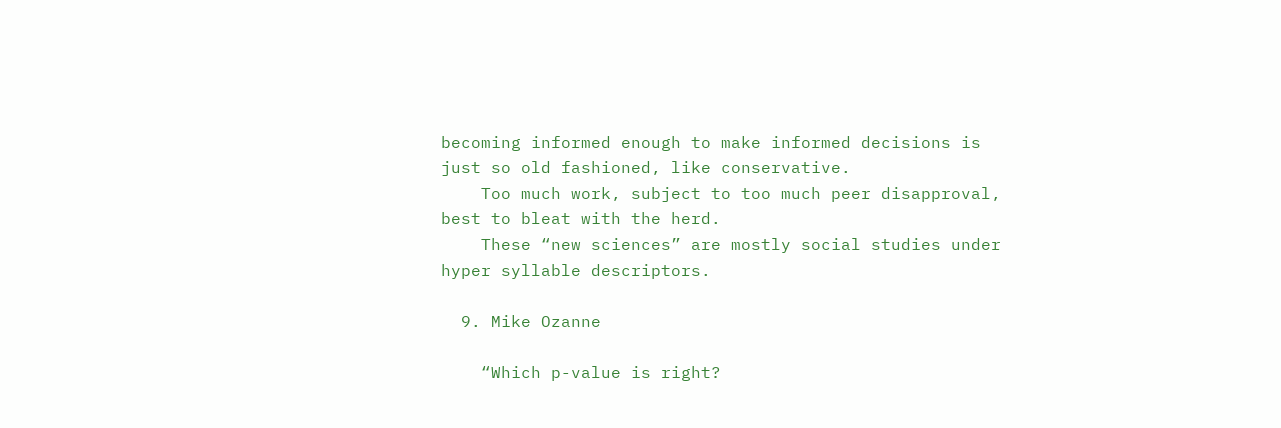becoming informed enough to make informed decisions is just so old fashioned, like conservative.
    Too much work, subject to too much peer disapproval, best to bleat with the herd.
    These “new sciences” are mostly social studies under hyper syllable descriptors.

  9. Mike Ozanne

    “Which p-value is right?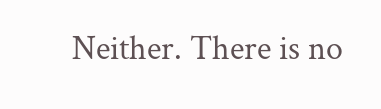Neither. There is no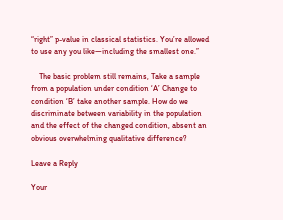“right” p-value in classical statistics. You’re allowed to use any you like—including the smallest one.”

    The basic problem still remains, Take a sample from a population under condition ‘A’ Change to condition ‘B’ take another sample. How do we discriminate between variability in the population and the effect of the changed condition, absent an obvious overwhelming qualitative difference?

Leave a Reply

Your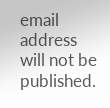email address will not be published.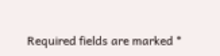Required fields are marked *